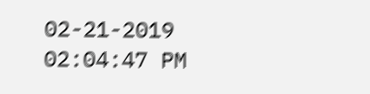02-21-2019 02:04:47 PM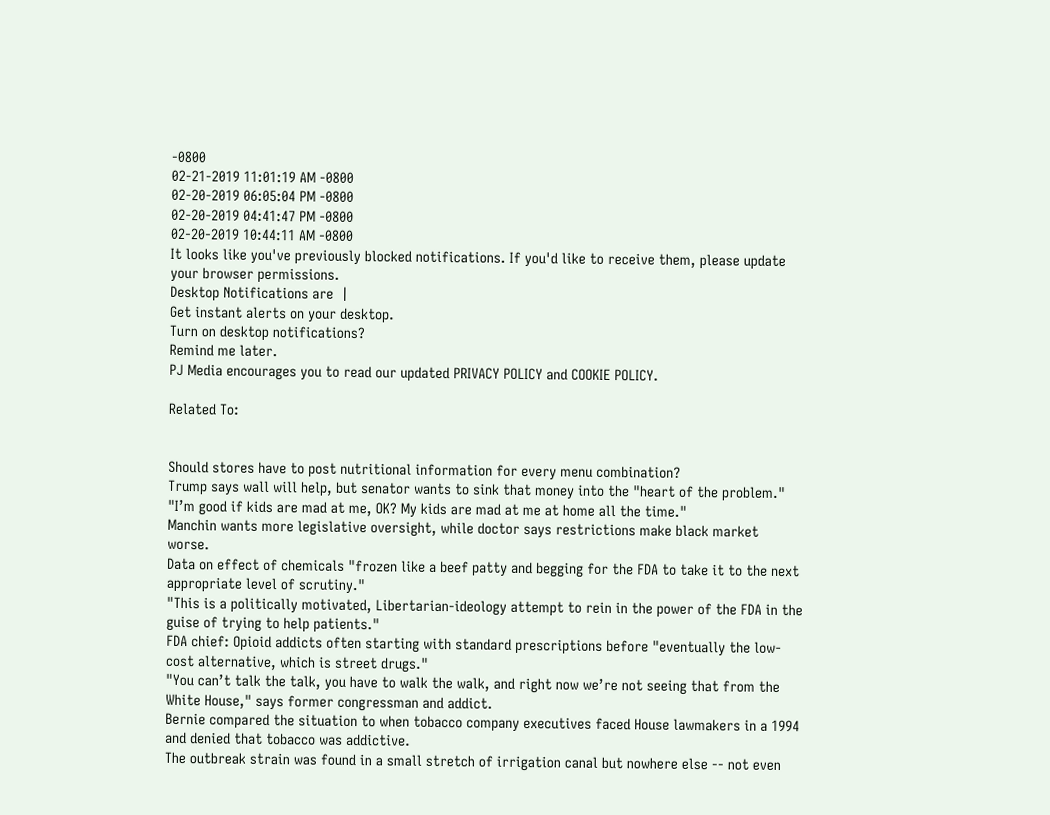-0800
02-21-2019 11:01:19 AM -0800
02-20-2019 06:05:04 PM -0800
02-20-2019 04:41:47 PM -0800
02-20-2019 10:44:11 AM -0800
It looks like you've previously blocked notifications. If you'd like to receive them, please update your browser permissions.
Desktop Notifications are  |
Get instant alerts on your desktop.
Turn on desktop notifications?
Remind me later.
PJ Media encourages you to read our updated PRIVACY POLICY and COOKIE POLICY.

Related To:


Should stores have to post nutritional information for every menu combination?
Trump says wall will help, but senator wants to sink that money into the "heart of the problem."
"I’m good if kids are mad at me, OK? My kids are mad at me at home all the time."
Manchin wants more legislative oversight, while doctor says restrictions make black market worse.
Data on effect of chemicals "frozen like a beef patty and begging for the FDA to take it to the next appropriate level of scrutiny."
"This is a politically motivated, Libertarian-ideology attempt to rein in the power of the FDA in the guise of trying to help patients."
FDA chief: Opioid addicts often starting with standard prescriptions before "eventually the low-cost alternative, which is street drugs."
"You can’t talk the talk, you have to walk the walk, and right now we’re not seeing that from the White House," says former congressman and addict.
Bernie compared the situation to when tobacco company executives faced House lawmakers in a 1994 and denied that tobacco was addictive.
The outbreak strain was found in a small stretch of irrigation canal but nowhere else -- not even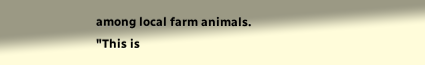among local farm animals.
"This is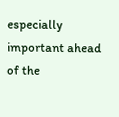especially important ahead of the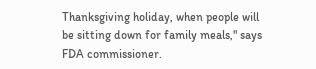Thanksgiving holiday, when people will be sitting down for family meals," says FDA commissioner.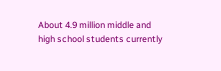About 4.9 million middle and high school students currently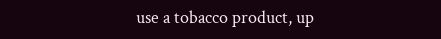use a tobacco product, up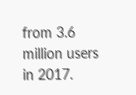from 3.6 million users in 2017.